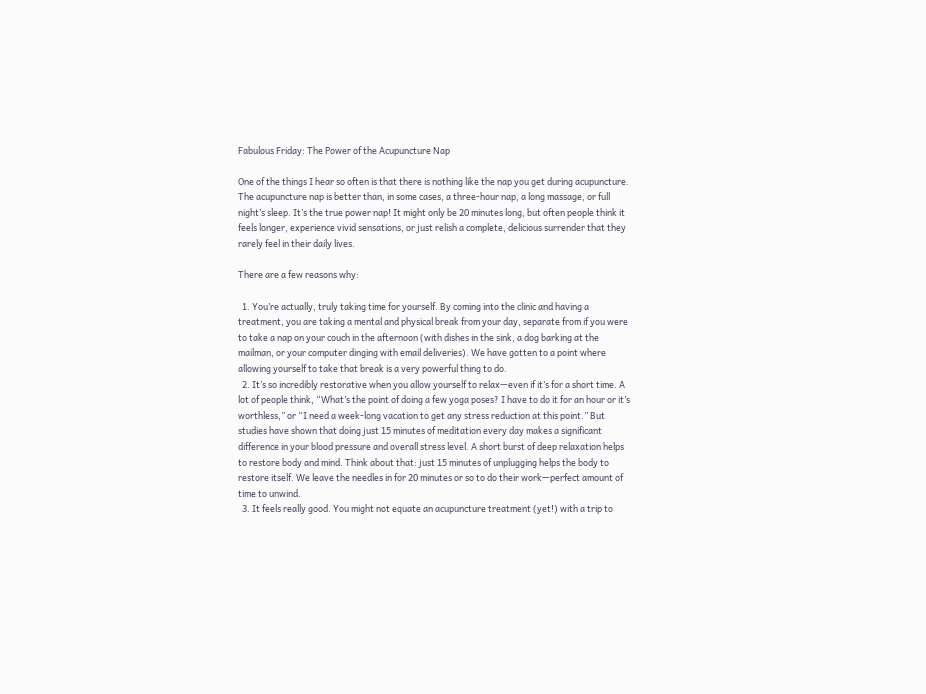Fabulous Friday: The Power of the Acupuncture Nap

One of the things I hear so often is that there is nothing like the nap you get during acupuncture. The acupuncture nap is better than, in some cases, a three-hour nap, a long massage, or full night’s sleep. It’s the true power nap! It might only be 20 minutes long, but often people think it feels longer, experience vivid sensations, or just relish a complete, delicious surrender that they rarely feel in their daily lives.

There are a few reasons why:

  1. You’re actually, truly taking time for yourself. By coming into the clinic and having a treatment, you are taking a mental and physical break from your day, separate from if you were to take a nap on your couch in the afternoon (with dishes in the sink, a dog barking at the mailman, or your computer dinging with email deliveries). We have gotten to a point where allowing yourself to take that break is a very powerful thing to do.
  2. It’s so incredibly restorative when you allow yourself to relax—even if it’s for a short time. A lot of people think, “What’s the point of doing a few yoga poses? I have to do it for an hour or it’s worthless,” or “I need a week-long vacation to get any stress reduction at this point.” But studies have shown that doing just 15 minutes of meditation every day makes a significant difference in your blood pressure and overall stress level. A short burst of deep relaxation helps to restore body and mind. Think about that: just 15 minutes of unplugging helps the body to restore itself. We leave the needles in for 20 minutes or so to do their work—perfect amount of time to unwind.
  3. It feels really good. You might not equate an acupuncture treatment (yet!) with a trip to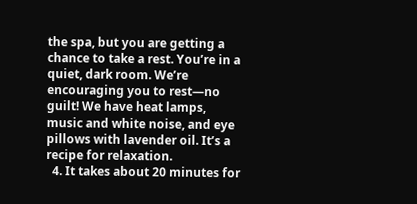the spa, but you are getting a chance to take a rest. You’re in a quiet, dark room. We’re encouraging you to rest—no guilt! We have heat lamps, music and white noise, and eye pillows with lavender oil. It’s a recipe for relaxation.
  4. It takes about 20 minutes for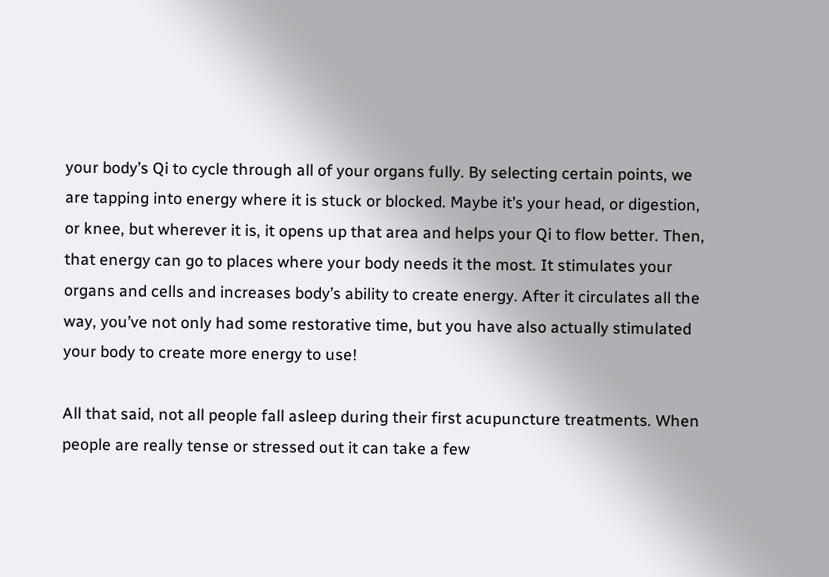your body’s Qi to cycle through all of your organs fully. By selecting certain points, we are tapping into energy where it is stuck or blocked. Maybe it’s your head, or digestion, or knee, but wherever it is, it opens up that area and helps your Qi to flow better. Then, that energy can go to places where your body needs it the most. It stimulates your organs and cells and increases body’s ability to create energy. After it circulates all the way, you’ve not only had some restorative time, but you have also actually stimulated your body to create more energy to use!

All that said, not all people fall asleep during their first acupuncture treatments. When people are really tense or stressed out it can take a few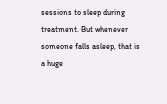sessions to sleep during treatment. But whenever someone falls asleep, that is a huge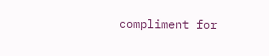compliment for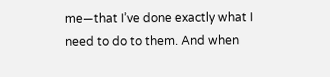me—that I’ve done exactly what I need to do to them. And when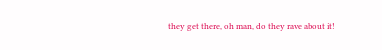they get there, oh man, do they rave about it!